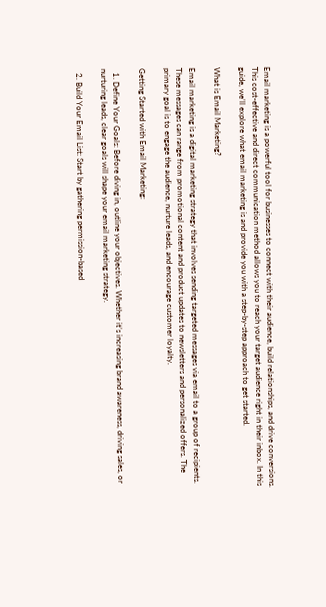Email marketing is a powerful tool for businesses to connect with their audience, build relationships, and drive conversions. This cost-effective and direct communication method allows you to reach your target audience right in their inbox. In this guide, we’ll explore what email marketing is and provide you with a step-by-step approach to get started.

What is Email Marketing?

Email marketing is a digital marketing strategy that involves sending targeted messages via email to a group of recipients. These messages can range from promotional content and product updates to newsletters and personalized offers. The primary goal is to engage the audience, nurture leads, and encourage customer loyalty.

Getting Started with Email Marketing:

  1. Define Your Goals: Before diving in, outline your objectives. Whether it’s increasing brand awareness, driving sales, or nurturing leads, clear goals will shape your email marketing strategy.

  2. Build Your Email List: Start by gathering permission-based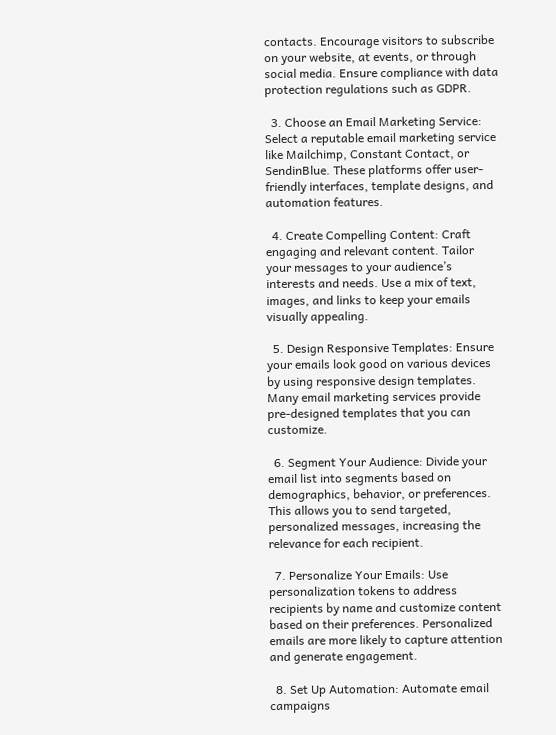contacts. Encourage visitors to subscribe on your website, at events, or through social media. Ensure compliance with data protection regulations such as GDPR.

  3. Choose an Email Marketing Service: Select a reputable email marketing service like Mailchimp, Constant Contact, or SendinBlue. These platforms offer user-friendly interfaces, template designs, and automation features.

  4. Create Compelling Content: Craft engaging and relevant content. Tailor your messages to your audience’s interests and needs. Use a mix of text, images, and links to keep your emails visually appealing.

  5. Design Responsive Templates: Ensure your emails look good on various devices by using responsive design templates. Many email marketing services provide pre-designed templates that you can customize.

  6. Segment Your Audience: Divide your email list into segments based on demographics, behavior, or preferences. This allows you to send targeted, personalized messages, increasing the relevance for each recipient.

  7. Personalize Your Emails: Use personalization tokens to address recipients by name and customize content based on their preferences. Personalized emails are more likely to capture attention and generate engagement.

  8. Set Up Automation: Automate email campaigns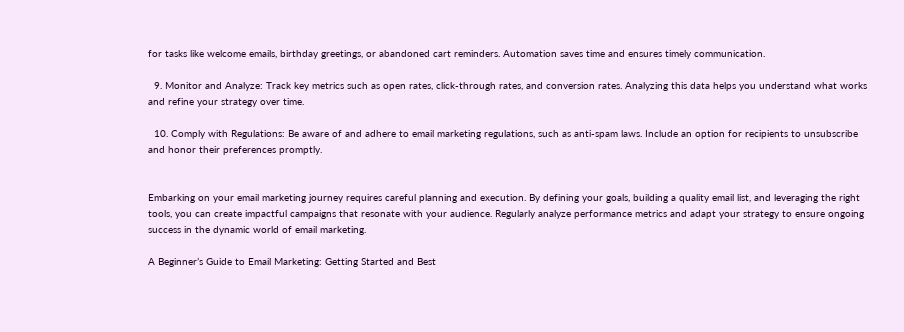for tasks like welcome emails, birthday greetings, or abandoned cart reminders. Automation saves time and ensures timely communication.

  9. Monitor and Analyze: Track key metrics such as open rates, click-through rates, and conversion rates. Analyzing this data helps you understand what works and refine your strategy over time.

  10. Comply with Regulations: Be aware of and adhere to email marketing regulations, such as anti-spam laws. Include an option for recipients to unsubscribe and honor their preferences promptly.


Embarking on your email marketing journey requires careful planning and execution. By defining your goals, building a quality email list, and leveraging the right tools, you can create impactful campaigns that resonate with your audience. Regularly analyze performance metrics and adapt your strategy to ensure ongoing success in the dynamic world of email marketing.

A Beginner’s Guide to Email Marketing: Getting Started and Best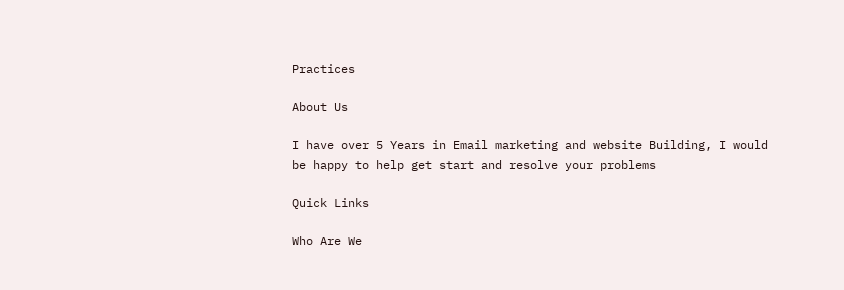Practices

About Us

I have over 5 Years in Email marketing and website Building, I would be happy to help get start and resolve your problems

Quick Links

Who Are We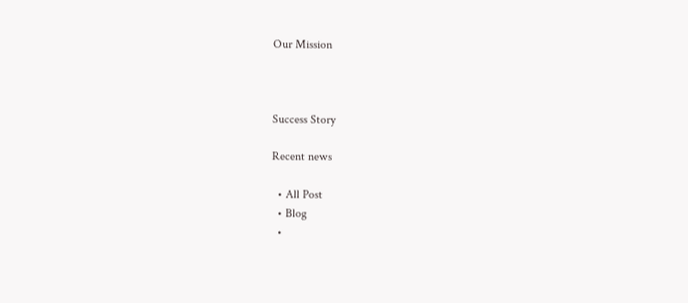Our Mission



Success Story

Recent news

  • All Post
  • Blog
  •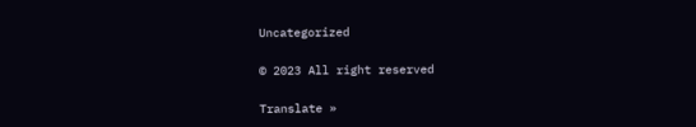Uncategorized

© 2023 All right reserved

Translate »